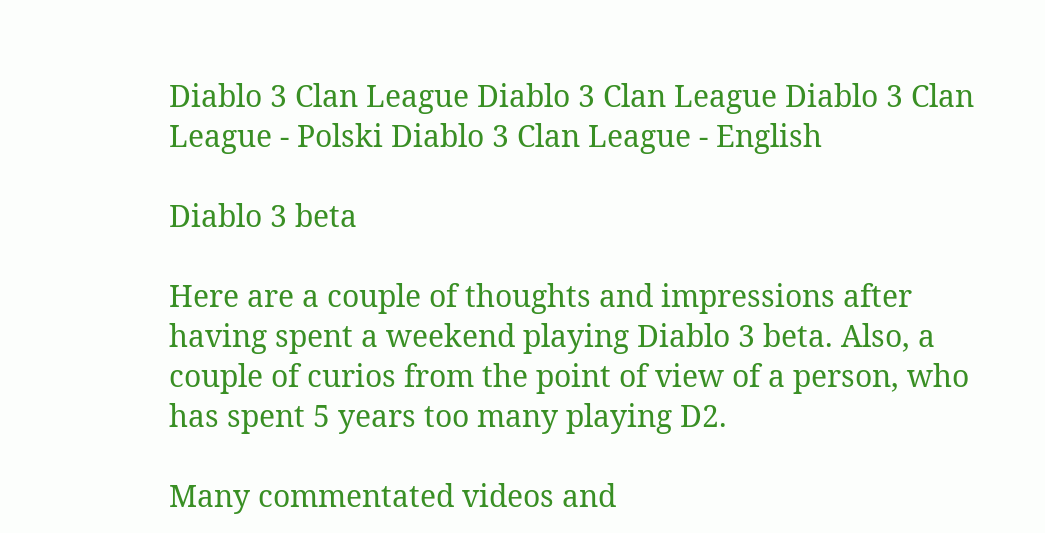Diablo 3 Clan League Diablo 3 Clan League Diablo 3 Clan League - Polski Diablo 3 Clan League - English

Diablo 3 beta

Here are a couple of thoughts and impressions after having spent a weekend playing Diablo 3 beta. Also, a couple of curios from the point of view of a person, who has spent 5 years too many playing D2.

Many commentated videos and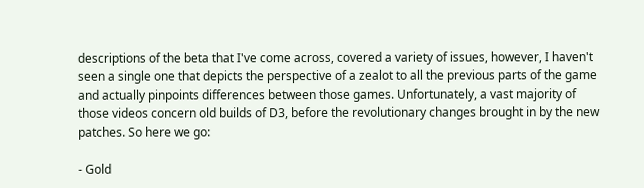descriptions of the beta that I've come across, covered a variety of issues, however, I haven't seen a single one that depicts the perspective of a zealot to all the previous parts of the game and actually pinpoints differences between those games. Unfortunately, a vast majority of those videos concern old builds of D3, before the revolutionary changes brought in by the new patches. So here we go:

- Gold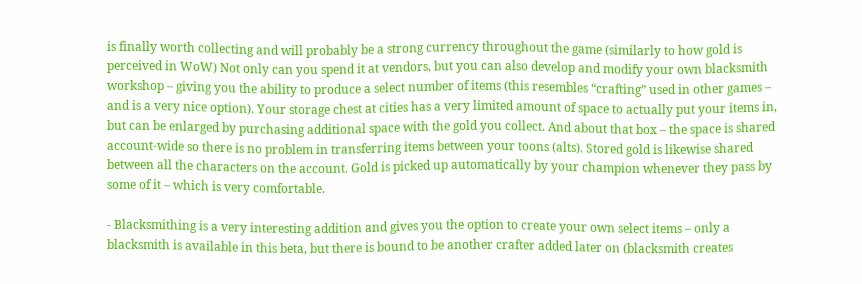is finally worth collecting and will probably be a strong currency throughout the game (similarly to how gold is perceived in WoW) Not only can you spend it at vendors, but you can also develop and modify your own blacksmith workshop – giving you the ability to produce a select number of items (this resembles “crafting” used in other games – and is a very nice option). Your storage chest at cities has a very limited amount of space to actually put your items in, but can be enlarged by purchasing additional space with the gold you collect. And about that box – the space is shared account-wide so there is no problem in transferring items between your toons (alts). Stored gold is likewise shared between all the characters on the account. Gold is picked up automatically by your champion whenever they pass by some of it – which is very comfortable.

- Blacksmithing is a very interesting addition and gives you the option to create your own select items – only a blacksmith is available in this beta, but there is bound to be another crafter added later on (blacksmith creates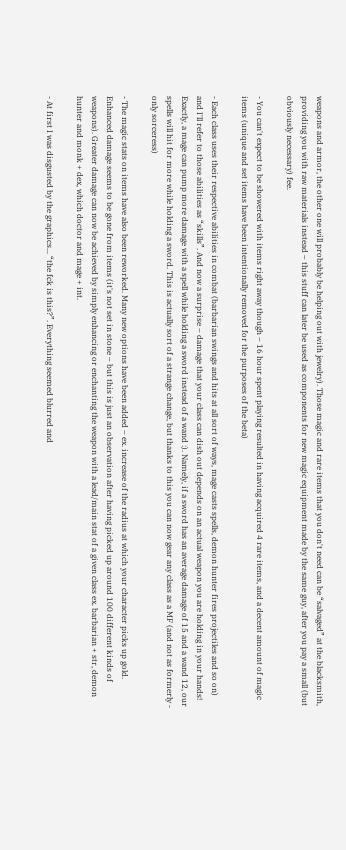weapons and armor, the other one will probably be helping out with jewelry). Those magic and rare items that you don't need can be “salvaged” at the blacksmith, providing you with raw materials instead – this stuff can later be used as components for new magic equipment made by the same guy, after you pay a small (but obviously necessary) fee.

- You can't expect to be showered with items right away though – 16 hour spent playing resulted in having acquired 4 rare items, and a decent amount of magic items (unique and set items have been intentionally removed for the purposes of the beta)

- Each class uses their respective abilities in combat (barbarian swings and hits at all sort of ways, mage casts spells, demon hunter fires projectiles and so on) and I'll refer to those abilities as “skills”. And now a surprise – damage that your class can dish out depends on an actual weapon you are holding in your hands! Exactly, a mage can pump more damage with a spell while holding a sword instead of a wand :). Namely, if a sword has an average damage of 15 and a wand 12, our spells will hit for more while holding a sword. This is actually sort of a strange change, but thanks to this you can now gear any class as a MF (and not as formerly - only sorceress)

- The magic stats on items have also been reworked. Many new options have been added – ex. increase of the radius at which your character picks up gold. Enhanced damage seems to be gone from items (it's not set in stone – but this is just an observation after having picked up around 100 different kinds of weapons). Greater damage can now be achieved by simply enhancing or enchanting the weapon with a lead/main stat of a given class ex. barbarian + str, demon hunter and monk + dex, which doctor and mage + int.

- At first I was disgusted by the graphics... “the fck is this?”. Everything seemed blurred and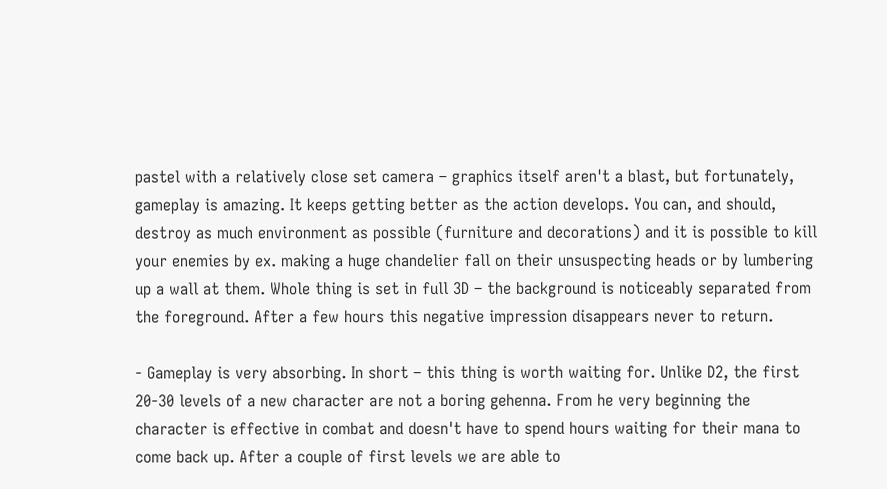pastel with a relatively close set camera – graphics itself aren't a blast, but fortunately, gameplay is amazing. It keeps getting better as the action develops. You can, and should, destroy as much environment as possible (furniture and decorations) and it is possible to kill your enemies by ex. making a huge chandelier fall on their unsuspecting heads or by lumbering up a wall at them. Whole thing is set in full 3D – the background is noticeably separated from the foreground. After a few hours this negative impression disappears never to return.

- Gameplay is very absorbing. In short – this thing is worth waiting for. Unlike D2, the first 20-30 levels of a new character are not a boring gehenna. From he very beginning the character is effective in combat and doesn't have to spend hours waiting for their mana to come back up. After a couple of first levels we are able to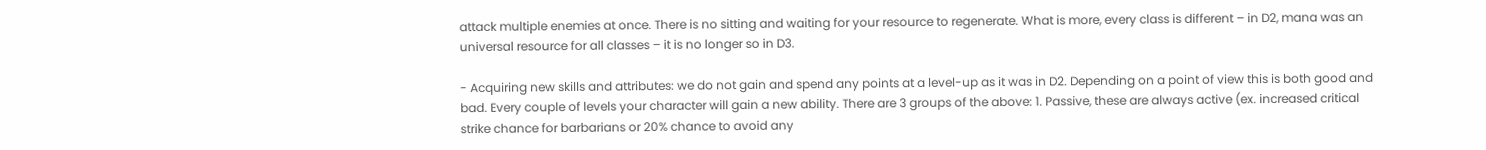attack multiple enemies at once. There is no sitting and waiting for your resource to regenerate. What is more, every class is different – in D2, mana was an universal resource for all classes – it is no longer so in D3.

- Acquiring new skills and attributes: we do not gain and spend any points at a level-up as it was in D2. Depending on a point of view this is both good and bad. Every couple of levels your character will gain a new ability. There are 3 groups of the above: 1. Passive, these are always active (ex. increased critical strike chance for barbarians or 20% chance to avoid any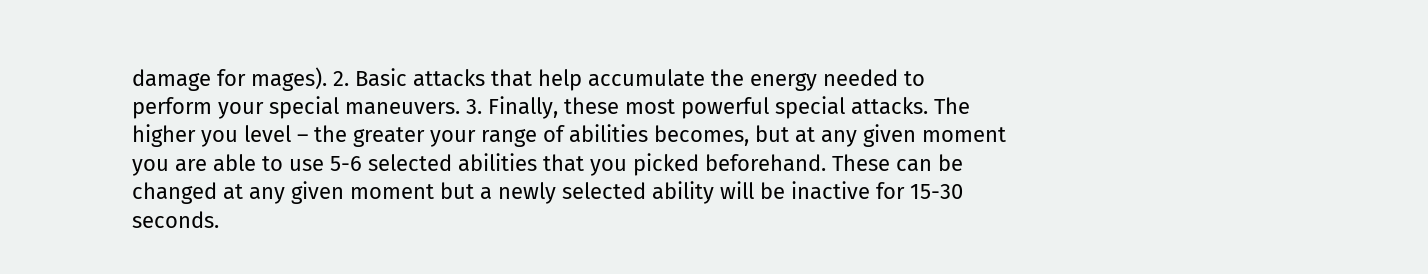damage for mages). 2. Basic attacks that help accumulate the energy needed to perform your special maneuvers. 3. Finally, these most powerful special attacks. The higher you level – the greater your range of abilities becomes, but at any given moment you are able to use 5-6 selected abilities that you picked beforehand. These can be changed at any given moment but a newly selected ability will be inactive for 15-30 seconds.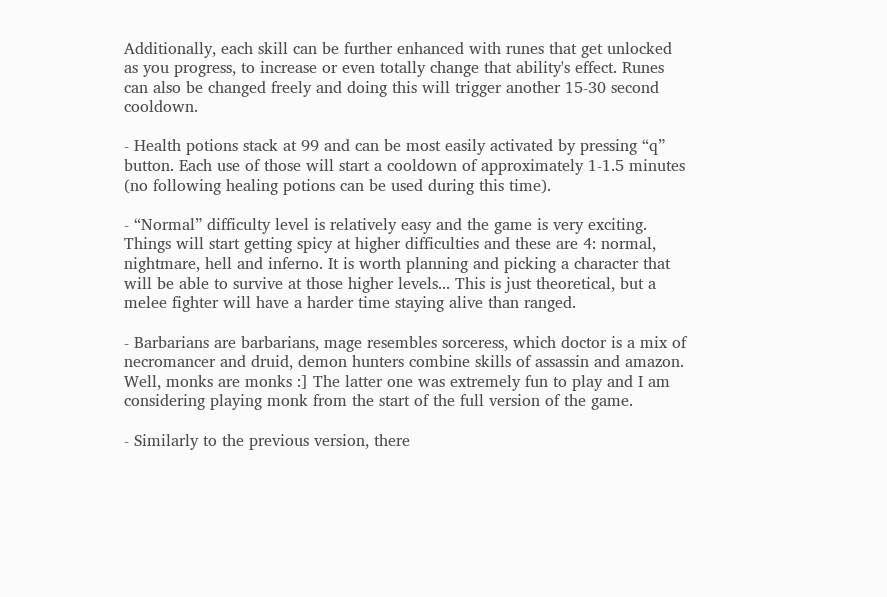Additionally, each skill can be further enhanced with runes that get unlocked as you progress, to increase or even totally change that ability's effect. Runes can also be changed freely and doing this will trigger another 15-30 second cooldown.

- Health potions stack at 99 and can be most easily activated by pressing “q” button. Each use of those will start a cooldown of approximately 1-1.5 minutes (no following healing potions can be used during this time).

- “Normal” difficulty level is relatively easy and the game is very exciting. Things will start getting spicy at higher difficulties and these are 4: normal, nightmare, hell and inferno. It is worth planning and picking a character that will be able to survive at those higher levels... This is just theoretical, but a melee fighter will have a harder time staying alive than ranged.

- Barbarians are barbarians, mage resembles sorceress, which doctor is a mix of necromancer and druid, demon hunters combine skills of assassin and amazon. Well, monks are monks :] The latter one was extremely fun to play and I am considering playing monk from the start of the full version of the game.

- Similarly to the previous version, there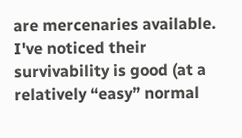are mercenaries available. I've noticed their survivability is good (at a relatively “easy” normal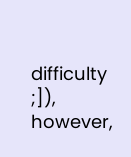difficulty ;]), however,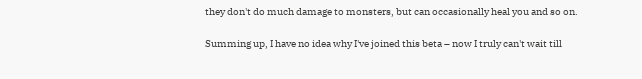they don't do much damage to monsters, but can occasionally heal you and so on.

Summing up, I have no idea why I've joined this beta – now I truly can't wait till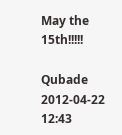May the 15th!!!!!

Qubade 2012-04-22 12:43